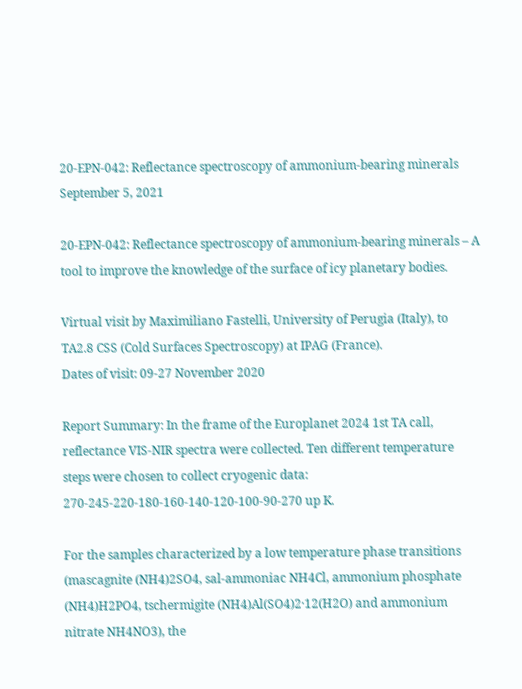20-EPN-042: Reflectance spectroscopy of ammonium-bearing minerals
September 5, 2021

20-EPN-042: Reflectance spectroscopy of ammonium-bearing minerals – A tool to improve the knowledge of the surface of icy planetary bodies.

Virtual visit by Maximiliano Fastelli, University of Perugia (Italy), to TA2.8 CSS (Cold Surfaces Spectroscopy) at IPAG (France).
Dates of visit: 09-27 November 2020

Report Summary: In the frame of the Europlanet 2024 1st TA call, reflectance VIS-NIR spectra were collected. Ten different temperature steps were chosen to collect cryogenic data: 270-245-220-180-160-140-120-100-90-270 up K.

For the samples characterized by a low temperature phase transitions (mascagnite (NH4)2SO4, sal-ammoniac NH4Cl, ammonium phosphate (NH4)H2PO4, tschermigite (NH4)Al(SO4)2·12(H2O) and ammonium nitrate NH4NO3), the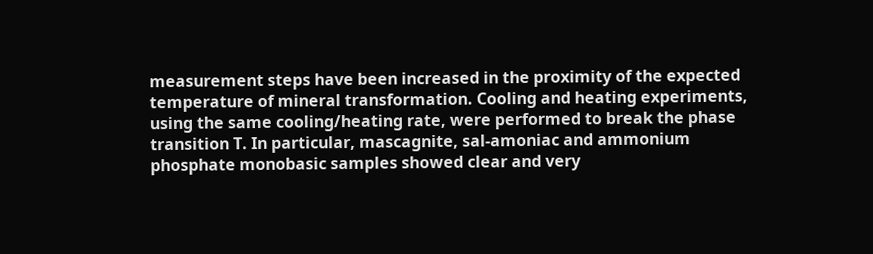measurement steps have been increased in the proximity of the expected temperature of mineral transformation. Cooling and heating experiments, using the same cooling/heating rate, were performed to break the phase transition T. In particular, mascagnite, sal-amoniac and ammonium phosphate monobasic samples showed clear and very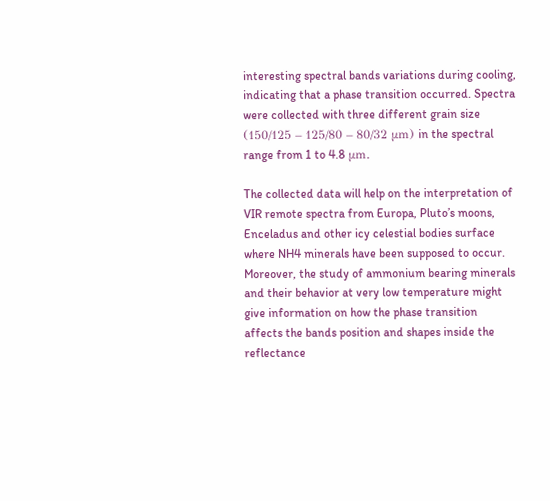interesting spectral bands variations during cooling, indicating that a phase transition occurred. Spectra were collected with three different grain size (150/125 – 125/80 – 80/32 μm) in the spectral range from 1 to 4.8 μm.

The collected data will help on the interpretation of VIR remote spectra from Europa, Pluto’s moons, Enceladus and other icy celestial bodies surface where NH4 minerals have been supposed to occur. Moreover, the study of ammonium bearing minerals and their behavior at very low temperature might give information on how the phase transition affects the bands position and shapes inside the reflectance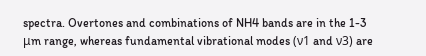spectra. Overtones and combinations of NH4 bands are in the 1-3 μm range, whereas fundamental vibrational modes (ν1 and ν3) are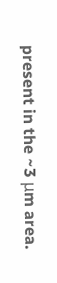present in the ~3 μm area.